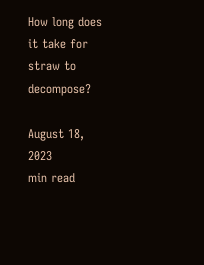How long does it take for straw to decompose?

August 18, 2023
min read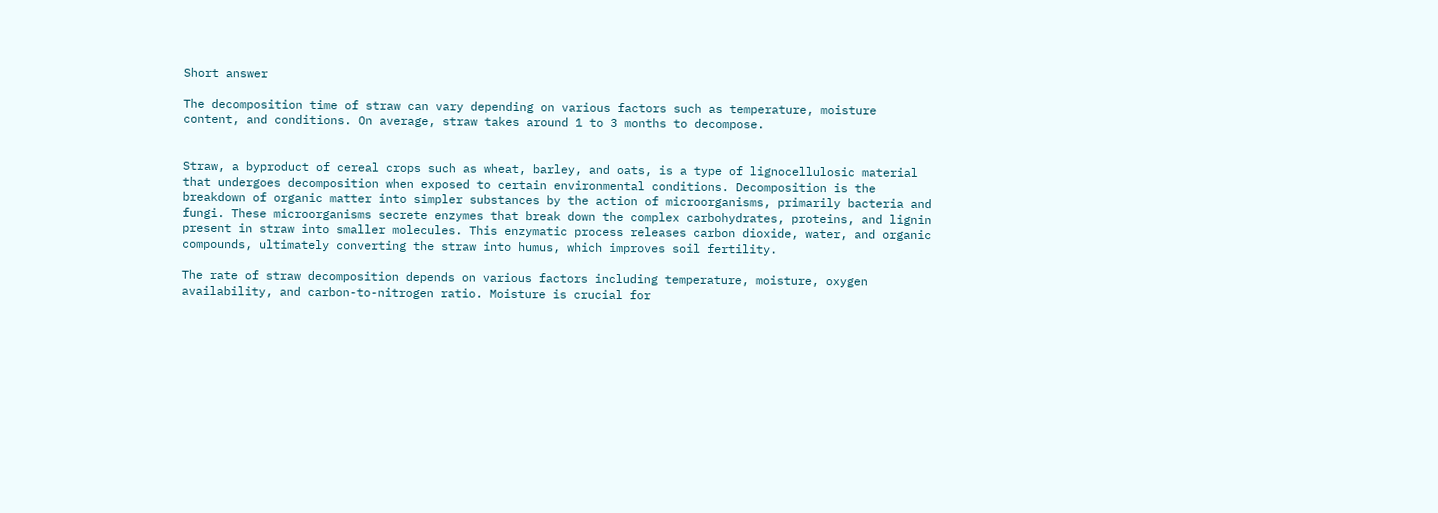Short answer

The decomposition time of straw can vary depending on various factors such as temperature, moisture content, and conditions. On average, straw takes around 1 to 3 months to decompose.


Straw, a byproduct of cereal crops such as wheat, barley, and oats, is a type of lignocellulosic material that undergoes decomposition when exposed to certain environmental conditions. Decomposition is the breakdown of organic matter into simpler substances by the action of microorganisms, primarily bacteria and fungi. These microorganisms secrete enzymes that break down the complex carbohydrates, proteins, and lignin present in straw into smaller molecules. This enzymatic process releases carbon dioxide, water, and organic compounds, ultimately converting the straw into humus, which improves soil fertility.

The rate of straw decomposition depends on various factors including temperature, moisture, oxygen availability, and carbon-to-nitrogen ratio. Moisture is crucial for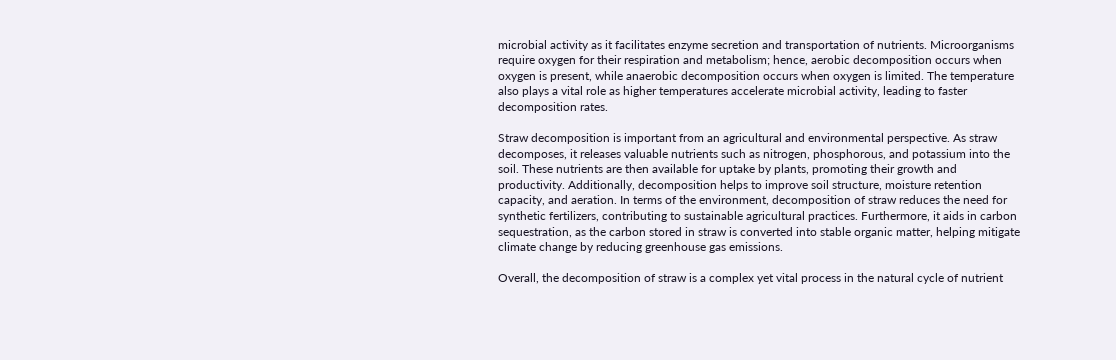microbial activity as it facilitates enzyme secretion and transportation of nutrients. Microorganisms require oxygen for their respiration and metabolism; hence, aerobic decomposition occurs when oxygen is present, while anaerobic decomposition occurs when oxygen is limited. The temperature also plays a vital role as higher temperatures accelerate microbial activity, leading to faster decomposition rates.

Straw decomposition is important from an agricultural and environmental perspective. As straw decomposes, it releases valuable nutrients such as nitrogen, phosphorous, and potassium into the soil. These nutrients are then available for uptake by plants, promoting their growth and productivity. Additionally, decomposition helps to improve soil structure, moisture retention capacity, and aeration. In terms of the environment, decomposition of straw reduces the need for synthetic fertilizers, contributing to sustainable agricultural practices. Furthermore, it aids in carbon sequestration, as the carbon stored in straw is converted into stable organic matter, helping mitigate climate change by reducing greenhouse gas emissions.

Overall, the decomposition of straw is a complex yet vital process in the natural cycle of nutrient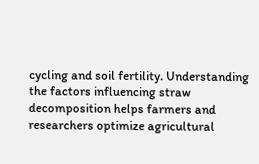cycling and soil fertility. Understanding the factors influencing straw decomposition helps farmers and researchers optimize agricultural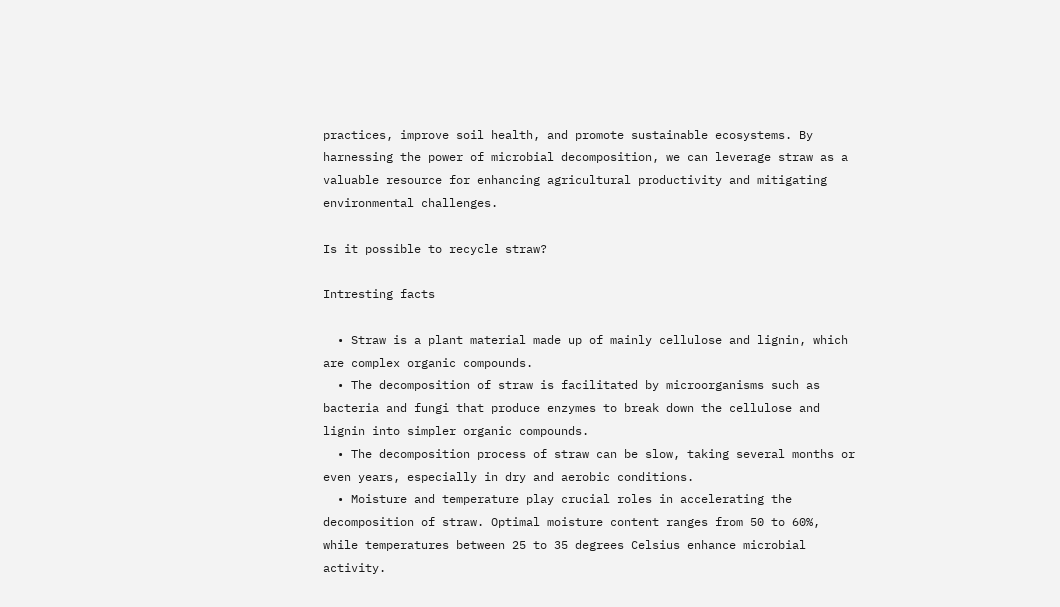practices, improve soil health, and promote sustainable ecosystems. By harnessing the power of microbial decomposition, we can leverage straw as a valuable resource for enhancing agricultural productivity and mitigating environmental challenges.

Is it possible to recycle straw?

Intresting facts

  • Straw is a plant material made up of mainly cellulose and lignin, which are complex organic compounds.
  • The decomposition of straw is facilitated by microorganisms such as bacteria and fungi that produce enzymes to break down the cellulose and lignin into simpler organic compounds.
  • The decomposition process of straw can be slow, taking several months or even years, especially in dry and aerobic conditions.
  • Moisture and temperature play crucial roles in accelerating the decomposition of straw. Optimal moisture content ranges from 50 to 60%, while temperatures between 25 to 35 degrees Celsius enhance microbial activity.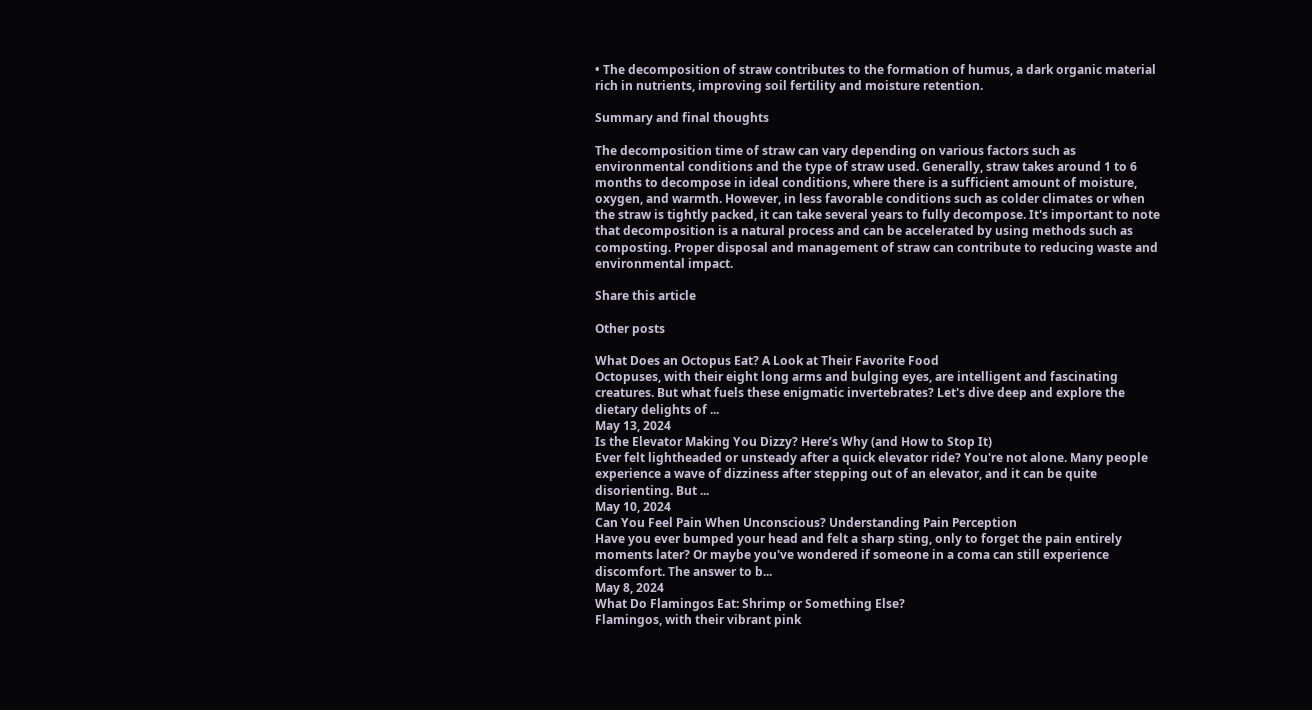• The decomposition of straw contributes to the formation of humus, a dark organic material rich in nutrients, improving soil fertility and moisture retention.

Summary and final thoughts

The decomposition time of straw can vary depending on various factors such as environmental conditions and the type of straw used. Generally, straw takes around 1 to 6 months to decompose in ideal conditions, where there is a sufficient amount of moisture, oxygen, and warmth. However, in less favorable conditions such as colder climates or when the straw is tightly packed, it can take several years to fully decompose. It's important to note that decomposition is a natural process and can be accelerated by using methods such as composting. Proper disposal and management of straw can contribute to reducing waste and environmental impact.

Share this article

Other posts

What Does an Octopus Eat? A Look at Their Favorite Food
Octopuses, with their eight long arms and bulging eyes, are intelligent and fascinating creatures. But what fuels these enigmatic invertebrates? Let's dive deep and explore the dietary delights of ...
May 13, 2024
Is the Elevator Making You Dizzy? Here’s Why (and How to Stop It)
Ever felt lightheaded or unsteady after a quick elevator ride? You're not alone. Many people experience a wave of dizziness after stepping out of an elevator, and it can be quite disorienting. But ...
May 10, 2024
Can You Feel Pain When Unconscious? Understanding Pain Perception
Have you ever bumped your head and felt a sharp sting, only to forget the pain entirely moments later? Or maybe you've wondered if someone in a coma can still experience discomfort. The answer to b...
May 8, 2024
What Do Flamingos Eat: Shrimp or Something Else?
Flamingos, with their vibrant pink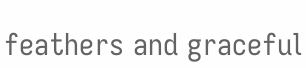feathers and graceful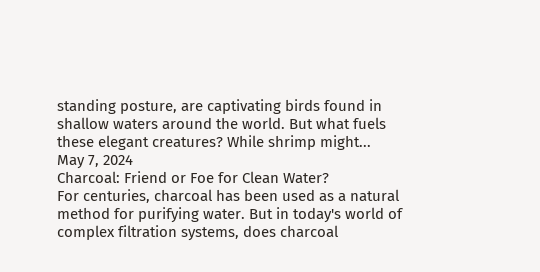standing posture, are captivating birds found in shallow waters around the world. But what fuels these elegant creatures? While shrimp might...
May 7, 2024
Charcoal: Friend or Foe for Clean Water?
For centuries, charcoal has been used as a natural method for purifying water. But in today's world of complex filtration systems, does charcoal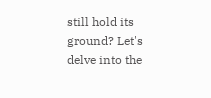still hold its ground? Let's delve into the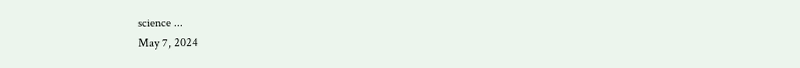science ...
May 7, 2024